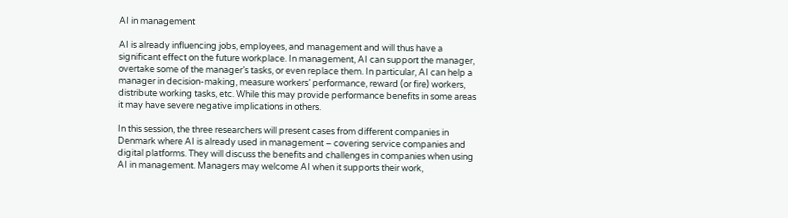AI in management

AI is already influencing jobs, employees, and management and will thus have a significant effect on the future workplace. In management, AI can support the manager, overtake some of the manager’s tasks, or even replace them. In particular, AI can help a manager in decision-making, measure workers’ performance, reward (or fire) workers, distribute working tasks, etc. While this may provide performance benefits in some areas it may have severe negative implications in others.

In this session, the three researchers will present cases from different companies in Denmark where AI is already used in management – covering service companies and digital platforms. They will discuss the benefits and challenges in companies when using AI in management. Managers may welcome AI when it supports their work,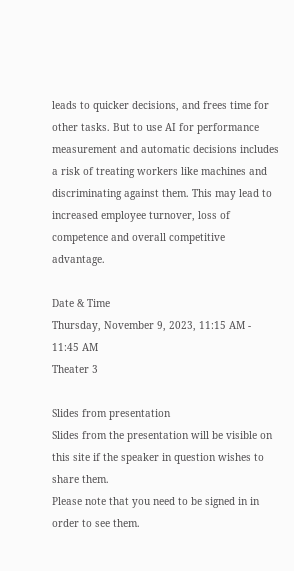leads to quicker decisions, and frees time for other tasks. But to use AI for performance measurement and automatic decisions includes a risk of treating workers like machines and discriminating against them. This may lead to increased employee turnover, loss of competence and overall competitive advantage.

Date & Time
Thursday, November 9, 2023, 11:15 AM - 11:45 AM
Theater 3

Slides from presentation
Slides from the presentation will be visible on this site if the speaker in question wishes to share them.
Please note that you need to be signed in in order to see them.